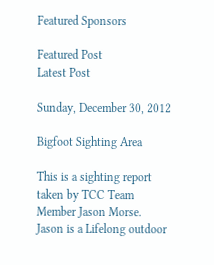Featured Sponsors

Featured Post
Latest Post

Sunday, December 30, 2012

Bigfoot Sighting Area

This is a sighting report taken by TCC Team Member Jason Morse.
Jason is a Lifelong outdoor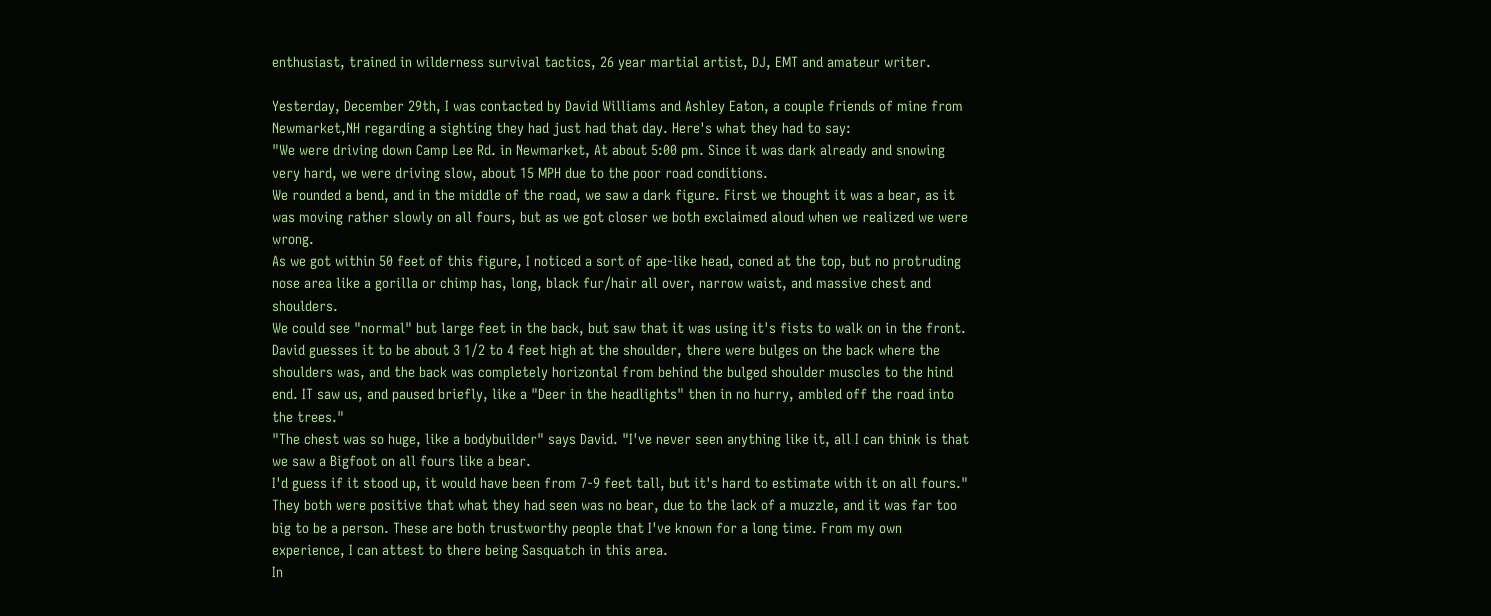enthusiast, trained in wilderness survival tactics, 26 year martial artist, DJ, EMT and amateur writer.

Yesterday, December 29th, I was contacted by David Williams and Ashley Eaton, a couple friends of mine from Newmarket,NH regarding a sighting they had just had that day. Here's what they had to say:
"We were driving down Camp Lee Rd. in Newmarket, At about 5:00 pm. Since it was dark already and snowing very hard, we were driving slow, about 15 MPH due to the poor road conditions.
We rounded a bend, and in the middle of the road, we saw a dark figure. First we thought it was a bear, as it was moving rather slowly on all fours, but as we got closer we both exclaimed aloud when we realized we were wrong.
As we got within 50 feet of this figure, I noticed a sort of ape-like head, coned at the top, but no protruding nose area like a gorilla or chimp has, long, black fur/hair all over, narrow waist, and massive chest and shoulders.
We could see "normal" but large feet in the back, but saw that it was using it's fists to walk on in the front. David guesses it to be about 3 1/2 to 4 feet high at the shoulder, there were bulges on the back where the shoulders was, and the back was completely horizontal from behind the bulged shoulder muscles to the hind end. IT saw us, and paused briefly, like a "Deer in the headlights" then in no hurry, ambled off the road into the trees."
"The chest was so huge, like a bodybuilder" says David. "I've never seen anything like it, all I can think is that we saw a Bigfoot on all fours like a bear.
I'd guess if it stood up, it would have been from 7-9 feet tall, but it's hard to estimate with it on all fours."
They both were positive that what they had seen was no bear, due to the lack of a muzzle, and it was far too big to be a person. These are both trustworthy people that I've known for a long time. From my own experience, I can attest to there being Sasquatch in this area.
In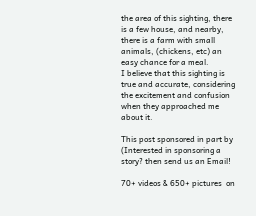the area of this sighting, there is a few house, and nearby, there is a farm with small animals, (chickens, etc) an easy chance for a meal.
I believe that this sighting is true and accurate, considering the excitement and confusion when they approached me about it.

This post sponsored in part by
(Interested in sponsoring a story? then send us an Email!

70+ videos & 650+ pictures  on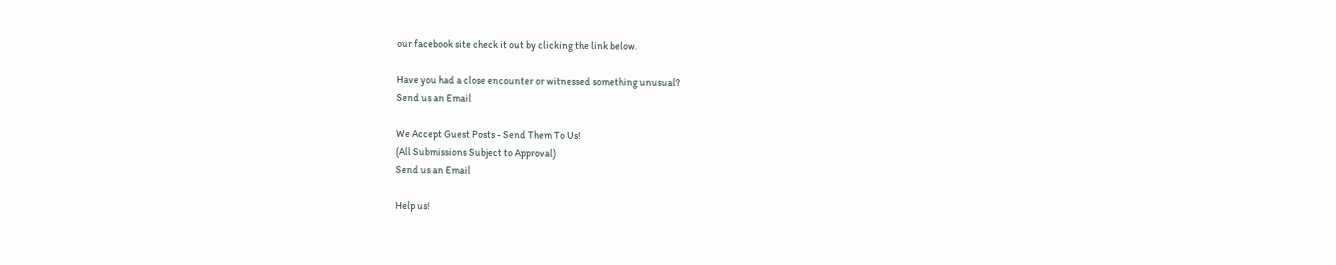our facebook site check it out by clicking the link below.

Have you had a close encounter or witnessed something unusual?
Send us an Email

We Accept Guest Posts - Send Them To Us!
(All Submissions Subject to Approval)
Send us an Email

Help us!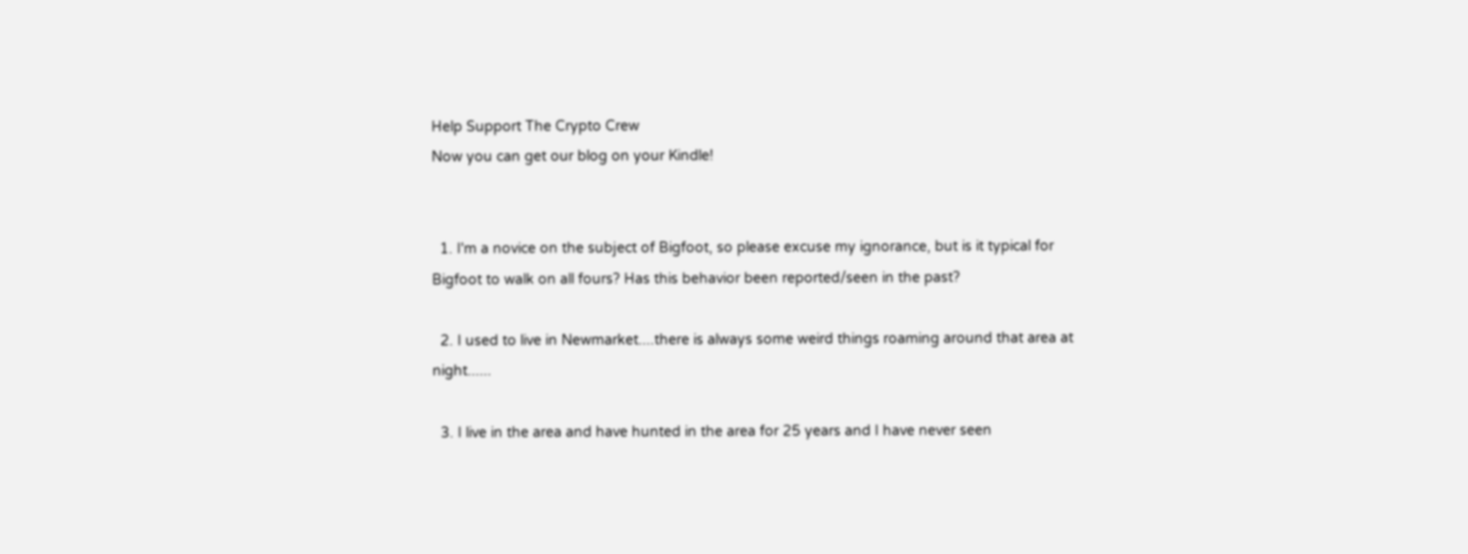Help Support The Crypto Crew
Now you can get our blog on your Kindle!


  1. I'm a novice on the subject of Bigfoot, so please excuse my ignorance, but is it typical for Bigfoot to walk on all fours? Has this behavior been reported/seen in the past?

  2. I used to live in Newmarket....there is always some weird things roaming around that area at night......

  3. I live in the area and have hunted in the area for 25 years and I have never seen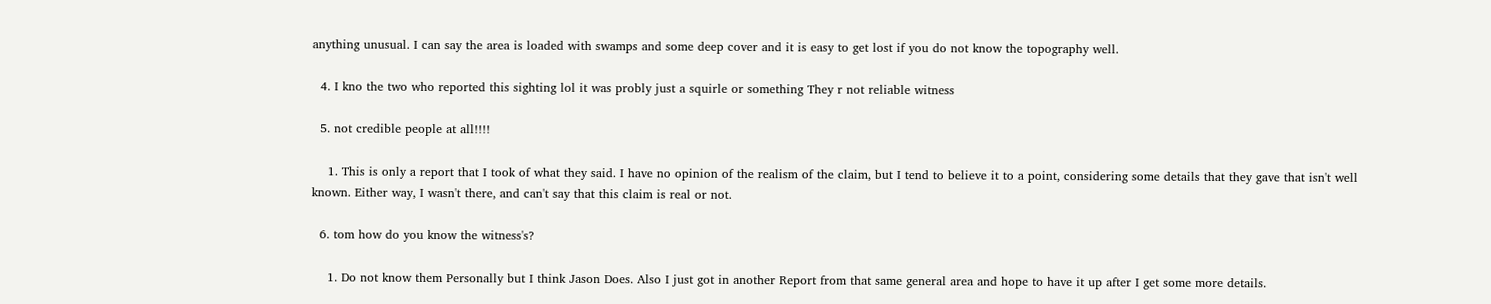anything unusual. I can say the area is loaded with swamps and some deep cover and it is easy to get lost if you do not know the topography well.

  4. I kno the two who reported this sighting lol it was probly just a squirle or something They r not reliable witness

  5. not credible people at all!!!!

    1. This is only a report that I took of what they said. I have no opinion of the realism of the claim, but I tend to believe it to a point, considering some details that they gave that isn't well known. Either way, I wasn't there, and can't say that this claim is real or not.

  6. tom how do you know the witness's?

    1. Do not know them Personally but I think Jason Does. Also I just got in another Report from that same general area and hope to have it up after I get some more details.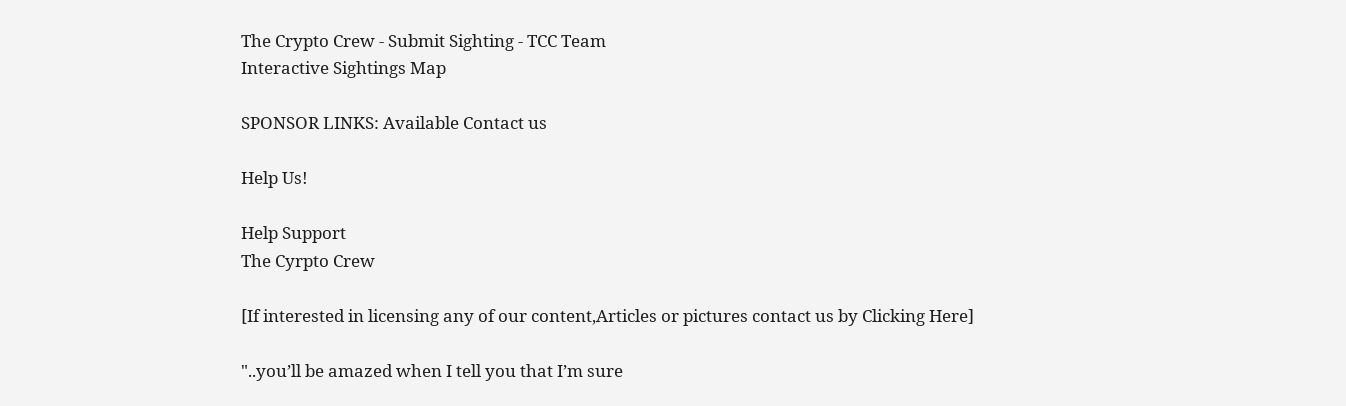The Crypto Crew - Submit Sighting - TCC Team
Interactive Sightings Map

SPONSOR LINKS: Available Contact us

Help Us!

Help Support
The Cyrpto Crew

[If interested in licensing any of our content,Articles or pictures contact us by Clicking Here]

"..you’ll be amazed when I tell you that I’m sure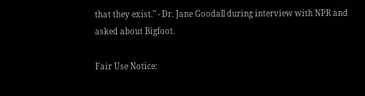that they exist." - Dr. Jane Goodall during interview with NPR and asked about Bigfoot.

Fair Use Notice: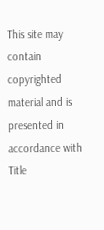This site may contain copyrighted material and is presented in accordance with Title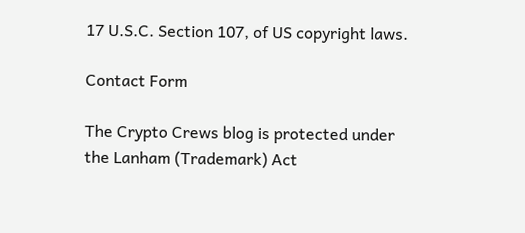17 U.S.C. Section 107, of US copyright laws.

Contact Form

The Crypto Crews blog is protected under the Lanham (Trademark) Act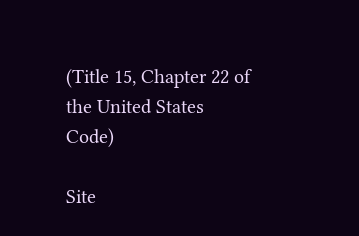(Title 15, Chapter 22 of the United States Code)

Site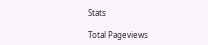Stats

Total Pageviews